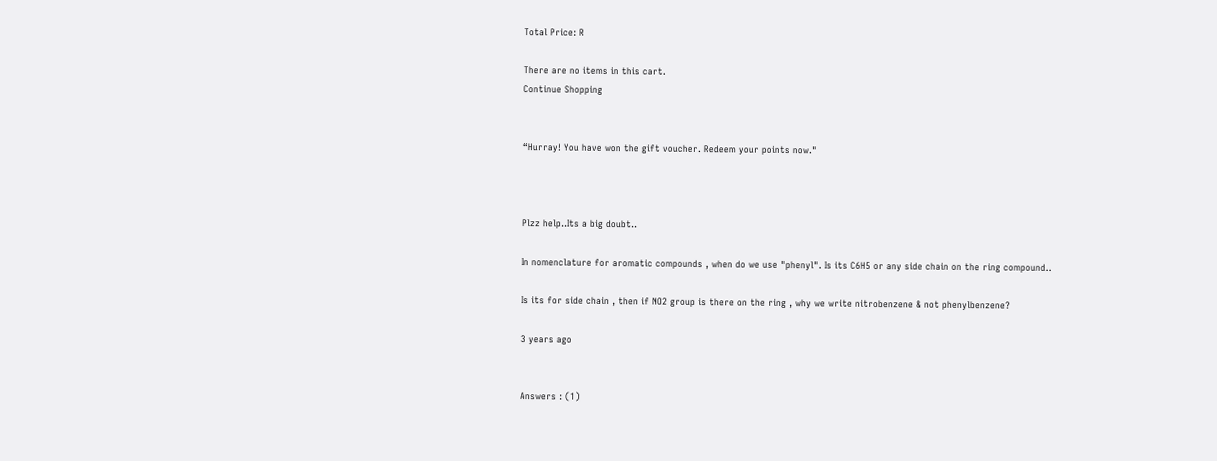Total Price: R

There are no items in this cart.
Continue Shopping


“Hurray! You have won the gift voucher. Redeem your points now."



Plzz help..Its a big doubt..

In nomenclature for aromatic compounds , when do we use "phenyl". Is its C6H5 or any side chain on the ring compound..

Is its for side chain , then if NO2 group is there on the ring , why we write nitrobenzene & not phenylbenzene?

3 years ago


Answers : (1)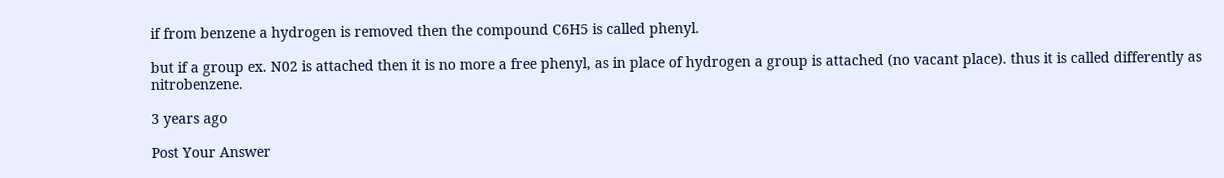if from benzene a hydrogen is removed then the compound C6H5 is called phenyl.

but if a group ex. N02 is attached then it is no more a free phenyl, as in place of hydrogen a group is attached (no vacant place). thus it is called differently as nitrobenzene.

3 years ago

Post Your Answer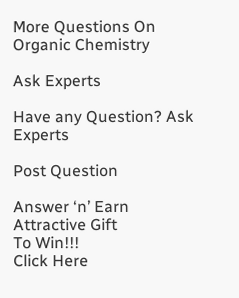More Questions On Organic Chemistry

Ask Experts

Have any Question? Ask Experts

Post Question

Answer ‘n’ Earn
Attractive Gift
To Win!!!
Click Here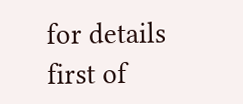for details
first of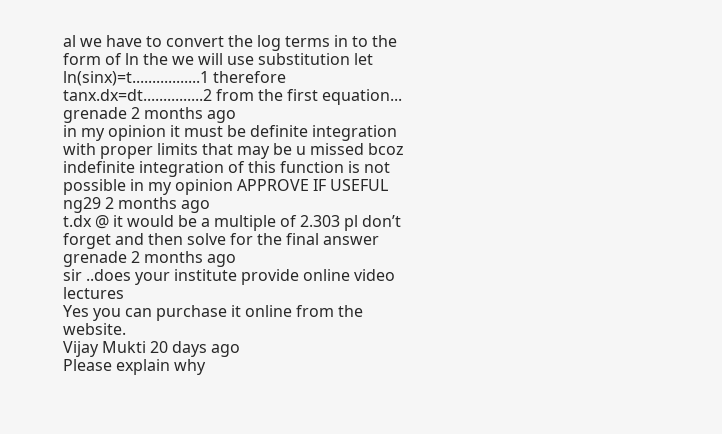al we have to convert the log terms in to the form of ln the we will use substitution let ln(sinx)=t.................1 therefore tanx.dx=dt...............2 from the first equation...
grenade 2 months ago
in my opinion it must be definite integration with proper limits that may be u missed bcoz indefinite integration of this function is not possible in my opinion APPROVE IF USEFUL
ng29 2 months ago
t.dx @ it would be a multiple of 2.303 pl don’t forget and then solve for the final answer
grenade 2 months ago
sir ..does your institute provide online video lectures
Yes you can purchase it online from the website.
Vijay Mukti 20 days ago
Please explain why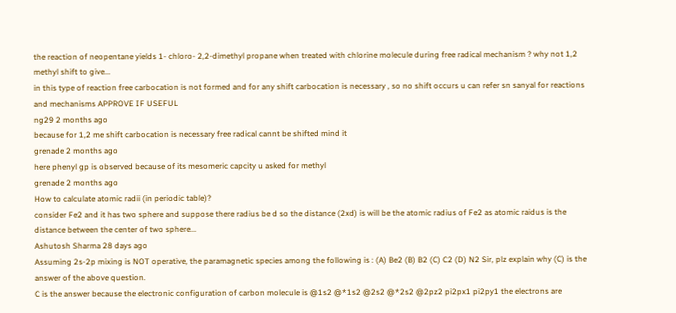the reaction of neopentane yields 1- chloro- 2,2-dimethyl propane when treated with chlorine molecule during free radical mechanism ? why not 1,2 methyl shift to give...
in this type of reaction free carbocation is not formed and for any shift carbocation is necessary , so no shift occurs u can refer sn sanyal for reactions and mechanisms APPROVE IF USEFUL
ng29 2 months ago
because for 1,2 me shift carbocation is necessary free radical cannt be shifted mind it
grenade 2 months ago
here phenyl gp is observed because of its mesomeric capcity u asked for methyl
grenade 2 months ago
How to calculate atomic radii (in periodic table)?
consider Fe2 and it has two sphere and suppose there radius be d so the distance (2xd) is will be the atomic radius of Fe2 as atomic raidus is the distance between the center of two sphere...
Ashutosh Sharma 28 days ago
Assuming 2s-2p mixing is NOT operative, the paramagnetic species among the following is : (A) Be2 (B) B2 (C) C2 (D) N2 Sir, plz explain why (C) is the answer of the above question.
C is the answer because the electronic configuration of carbon molecule is @1s2 @*1s2 @2s2 @*2s2 @2pz2 pi2px1 pi2py1 the electrons are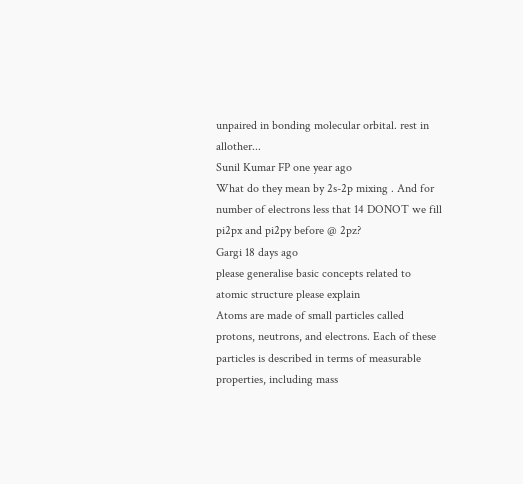unpaired in bonding molecular orbital. rest in allother...
Sunil Kumar FP one year ago
What do they mean by 2s-2p mixing . And for number of electrons less that 14 DONOT we fill pi2px and pi2py before @ 2pz?
Gargi 18 days ago
please generalise basic concepts related to atomic structure please explain
Atoms are made of small particles called protons, neutrons, and electrons. Each of these particles is described in terms of measurable properties, including mass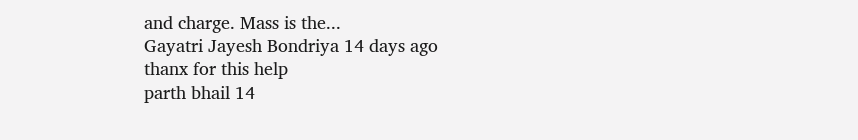and charge. Mass is the...
Gayatri Jayesh Bondriya 14 days ago
thanx for this help
parth bhail 14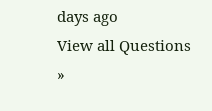days ago
View all Questions »